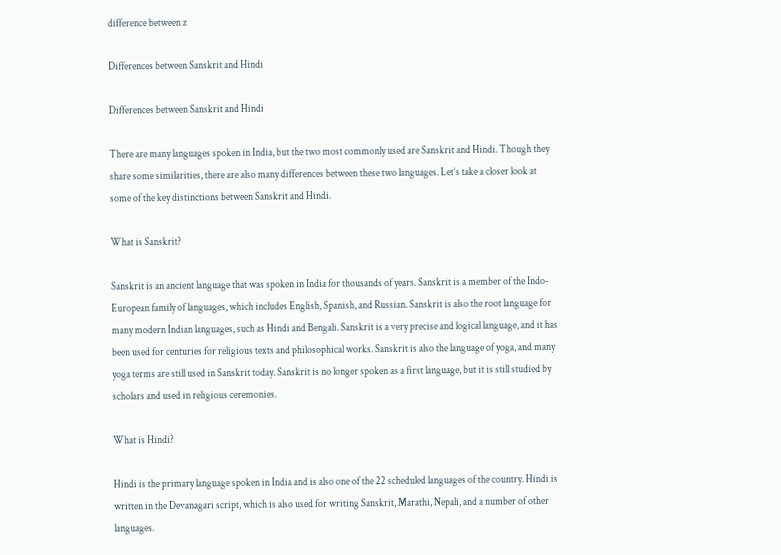difference between z

Differences between Sanskrit and Hindi

Differences between Sanskrit and Hindi

There are many languages spoken in India, but the two most commonly used are Sanskrit and Hindi. Though they share some similarities, there are also many differences between these two languages. Let’s take a closer look at some of the key distinctions between Sanskrit and Hindi.

What is Sanskrit?

Sanskrit is an ancient language that was spoken in India for thousands of years. Sanskrit is a member of the Indo-European family of languages, which includes English, Spanish, and Russian. Sanskrit is also the root language for many modern Indian languages, such as Hindi and Bengali. Sanskrit is a very precise and logical language, and it has been used for centuries for religious texts and philosophical works. Sanskrit is also the language of yoga, and many yoga terms are still used in Sanskrit today. Sanskrit is no longer spoken as a first language, but it is still studied by scholars and used in religious ceremonies.

What is Hindi?

Hindi is the primary language spoken in India and is also one of the 22 scheduled languages of the country. Hindi is written in the Devanagari script, which is also used for writing Sanskrit, Marathi, Nepali, and a number of other languages.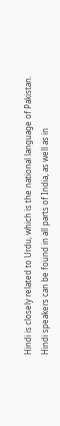Hindi is closely related to Urdu, which is the national language of Pakistan. Hindi speakers can be found in all parts of India, as well as in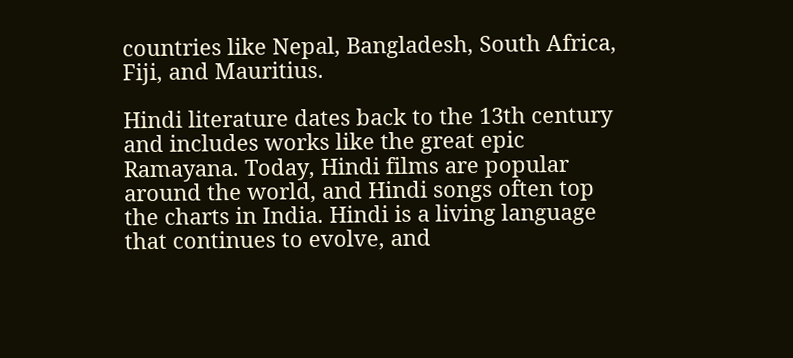countries like Nepal, Bangladesh, South Africa, Fiji, and Mauritius.

Hindi literature dates back to the 13th century and includes works like the great epic Ramayana. Today, Hindi films are popular around the world, and Hindi songs often top the charts in India. Hindi is a living language that continues to evolve, and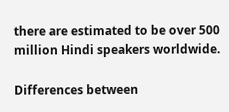there are estimated to be over 500 million Hindi speakers worldwide.

Differences between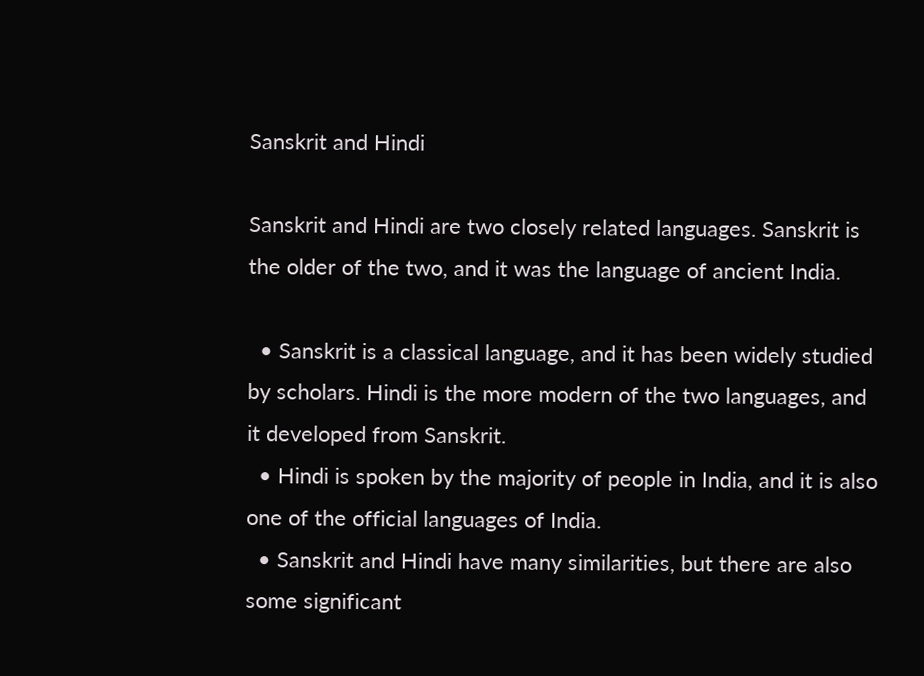Sanskrit and Hindi

Sanskrit and Hindi are two closely related languages. Sanskrit is the older of the two, and it was the language of ancient India.

  • Sanskrit is a classical language, and it has been widely studied by scholars. Hindi is the more modern of the two languages, and it developed from Sanskrit.
  • Hindi is spoken by the majority of people in India, and it is also one of the official languages of India.
  • Sanskrit and Hindi have many similarities, but there are also some significant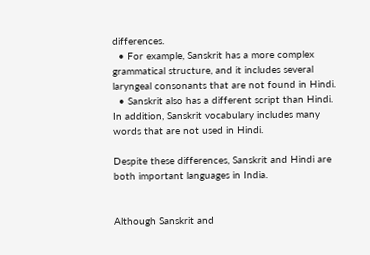differences.
  • For example, Sanskrit has a more complex grammatical structure, and it includes several laryngeal consonants that are not found in Hindi.
  • Sanskrit also has a different script than Hindi. In addition, Sanskrit vocabulary includes many words that are not used in Hindi.

Despite these differences, Sanskrit and Hindi are both important languages in India.


Although Sanskrit and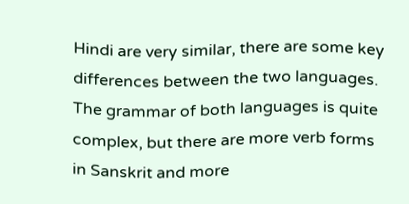Hindi are very similar, there are some key differences between the two languages. The grammar of both languages is quite complex, but there are more verb forms in Sanskrit and more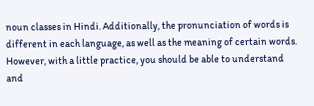noun classes in Hindi. Additionally, the pronunciation of words is different in each language, as well as the meaning of certain words. However, with a little practice, you should be able to understand and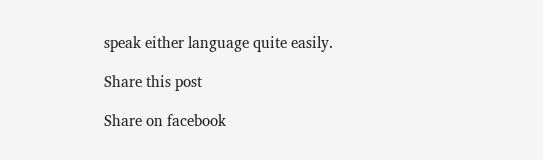speak either language quite easily.

Share this post

Share on facebook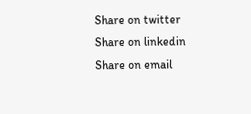Share on twitter
Share on linkedin
Share on email